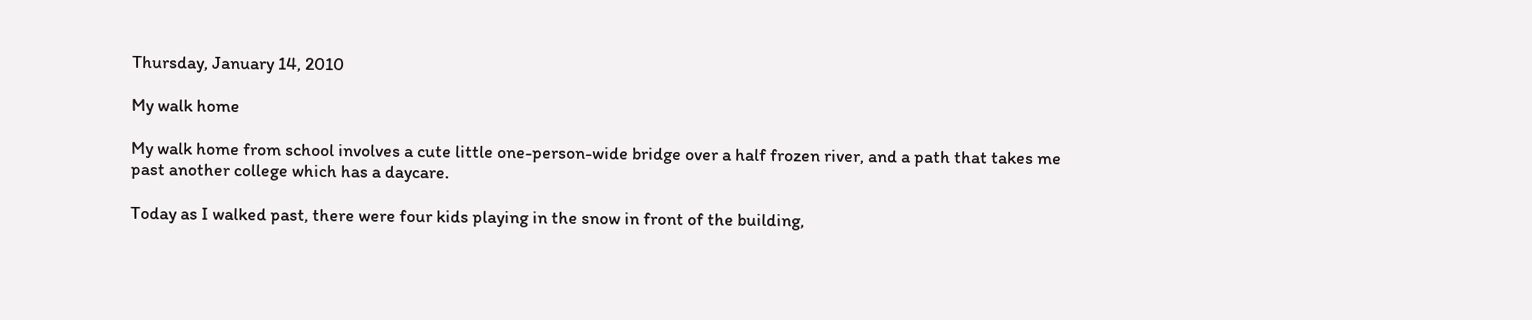Thursday, January 14, 2010

My walk home

My walk home from school involves a cute little one-person-wide bridge over a half frozen river, and a path that takes me past another college which has a daycare.

Today as I walked past, there were four kids playing in the snow in front of the building,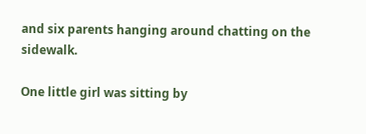and six parents hanging around chatting on the sidewalk.

One little girl was sitting by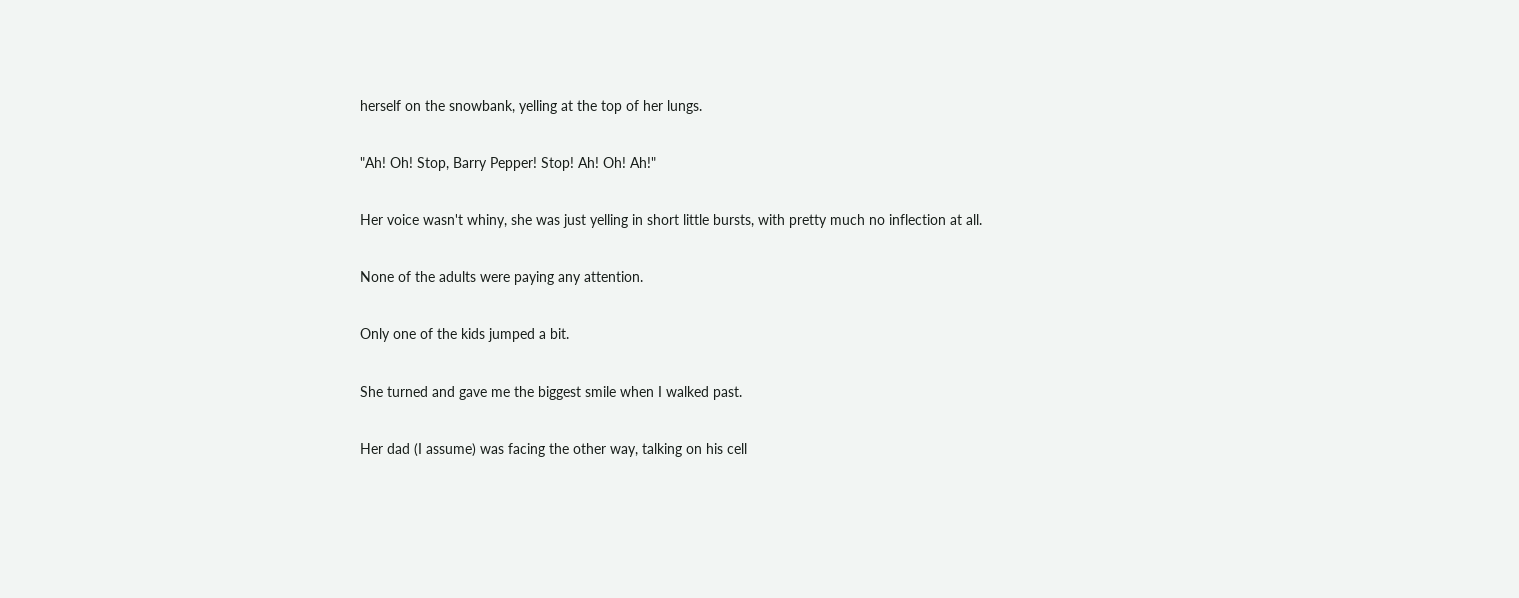herself on the snowbank, yelling at the top of her lungs.

"Ah! Oh! Stop, Barry Pepper! Stop! Ah! Oh! Ah!"

Her voice wasn't whiny, she was just yelling in short little bursts, with pretty much no inflection at all.

None of the adults were paying any attention.

Only one of the kids jumped a bit.

She turned and gave me the biggest smile when I walked past.

Her dad (I assume) was facing the other way, talking on his cell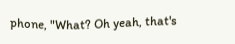phone, "What? Oh yeah, that's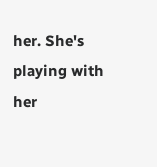her. She's playing with her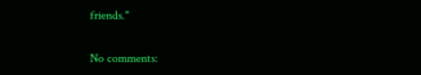friends."

No comments: